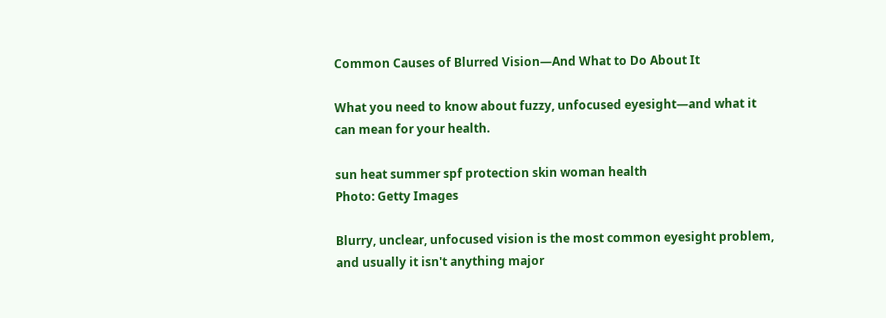Common Causes of Blurred Vision—And What to Do About It

What you need to know about fuzzy, unfocused eyesight—and what it can mean for your health.

sun heat summer spf protection skin woman health
Photo: Getty Images

Blurry, unclear, unfocused vision is the most common eyesight problem, and usually it isn't anything major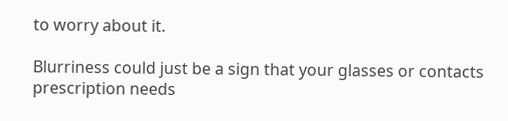to worry about it.

Blurriness could just be a sign that your glasses or contacts prescription needs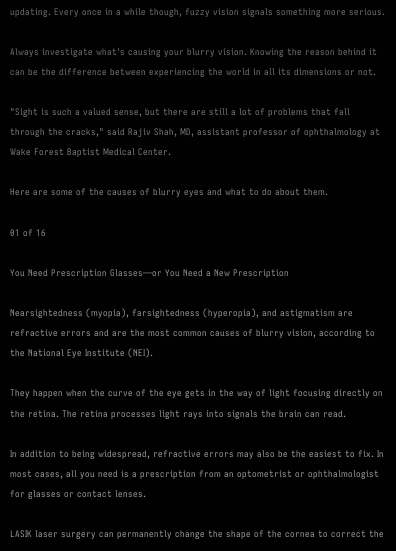updating. Every once in a while though, fuzzy vision signals something more serious.

Always investigate what's causing your blurry vision. Knowing the reason behind it can be the difference between experiencing the world in all its dimensions or not.

"Sight is such a valued sense, but there are still a lot of problems that fall through the cracks," said Rajiv Shah, MD, assistant professor of ophthalmology at Wake Forest Baptist Medical Center.

Here are some of the causes of blurry eyes and what to do about them.

01 of 16

You Need Prescription Glasses—or You Need a New Prescription

Nearsightedness (myopia), farsightedness (hyperopia), and astigmatism are refractive errors and are the most common causes of blurry vision, according to the National Eye Institute (NEI).

They happen when the curve of the eye gets in the way of light focusing directly on the retina. The retina processes light rays into signals the brain can read.

In addition to being widespread, refractive errors may also be the easiest to fix. In most cases, all you need is a prescription from an optometrist or ophthalmologist for glasses or contact lenses.

LASIK laser surgery can permanently change the shape of the cornea to correct the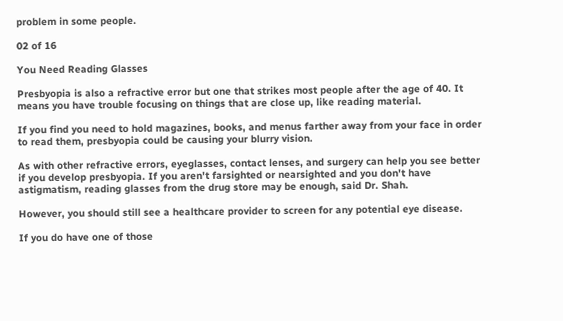problem in some people.

02 of 16

You Need Reading Glasses

Presbyopia is also a refractive error but one that strikes most people after the age of 40. It means you have trouble focusing on things that are close up, like reading material.

If you find you need to hold magazines, books, and menus farther away from your face in order to read them, presbyopia could be causing your blurry vision.

As with other refractive errors, eyeglasses, contact lenses, and surgery can help you see better if you develop presbyopia. If you aren't farsighted or nearsighted and you don't have astigmatism, reading glasses from the drug store may be enough, said Dr. Shah.

However, you should still see a healthcare provider to screen for any potential eye disease.

If you do have one of those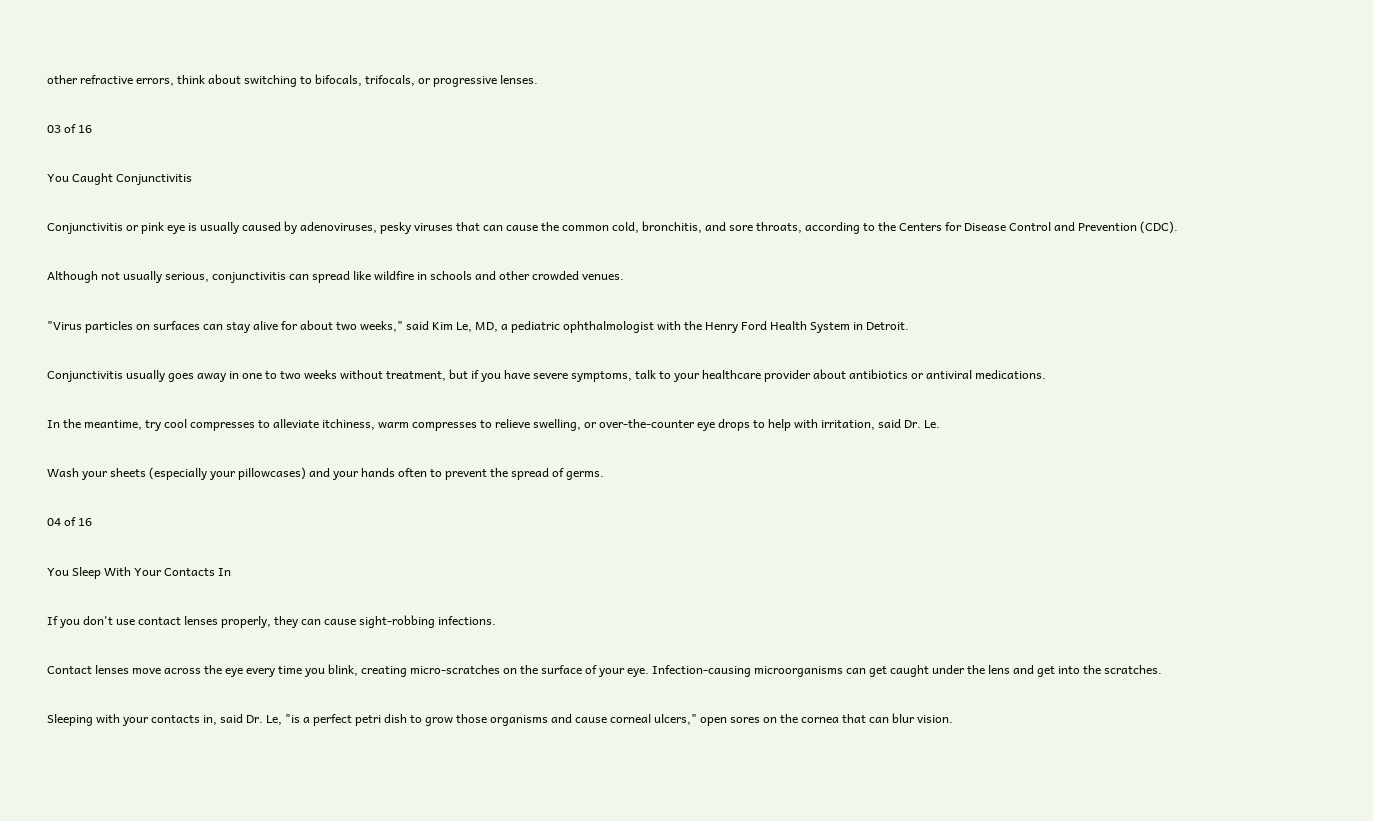other refractive errors, think about switching to bifocals, trifocals, or progressive lenses.

03 of 16

You Caught Conjunctivitis

Conjunctivitis or pink eye is usually caused by adenoviruses, pesky viruses that can cause the common cold, bronchitis, and sore throats, according to the Centers for Disease Control and Prevention (CDC).

Although not usually serious, conjunctivitis can spread like wildfire in schools and other crowded venues.

"Virus particles on surfaces can stay alive for about two weeks," said Kim Le, MD, a pediatric ophthalmologist with the Henry Ford Health System in Detroit.

Conjunctivitis usually goes away in one to two weeks without treatment, but if you have severe symptoms, talk to your healthcare provider about antibiotics or antiviral medications.

In the meantime, try cool compresses to alleviate itchiness, warm compresses to relieve swelling, or over-the-counter eye drops to help with irritation, said Dr. Le.

Wash your sheets (especially your pillowcases) and your hands often to prevent the spread of germs.

04 of 16

You Sleep With Your Contacts In

If you don't use contact lenses properly, they can cause sight-robbing infections.

Contact lenses move across the eye every time you blink, creating micro-scratches on the surface of your eye. Infection-causing microorganisms can get caught under the lens and get into the scratches.

Sleeping with your contacts in, said Dr. Le, "is a perfect petri dish to grow those organisms and cause corneal ulcers," open sores on the cornea that can blur vision.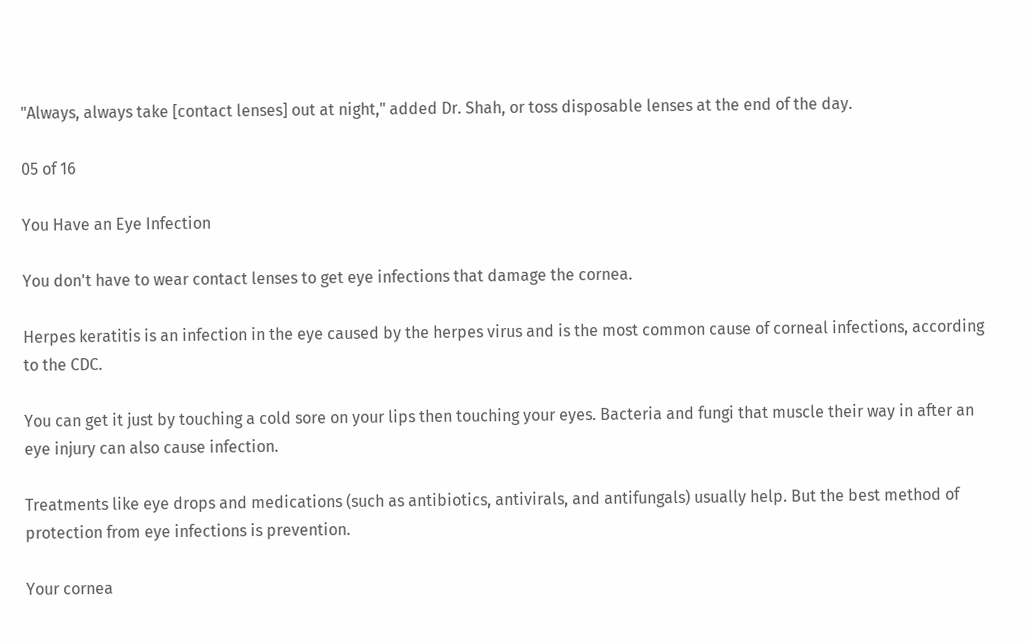"Always, always take [contact lenses] out at night," added Dr. Shah, or toss disposable lenses at the end of the day.

05 of 16

You Have an Eye Infection

You don't have to wear contact lenses to get eye infections that damage the cornea.

Herpes keratitis is an infection in the eye caused by the herpes virus and is the most common cause of corneal infections, according to the CDC.

You can get it just by touching a cold sore on your lips then touching your eyes. Bacteria and fungi that muscle their way in after an eye injury can also cause infection.

Treatments like eye drops and medications (such as antibiotics, antivirals, and antifungals) usually help. But the best method of protection from eye infections is prevention.

Your cornea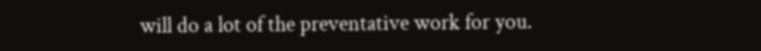will do a lot of the preventative work for you.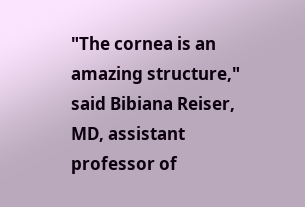"The cornea is an amazing structure," said Bibiana Reiser, MD, assistant professor of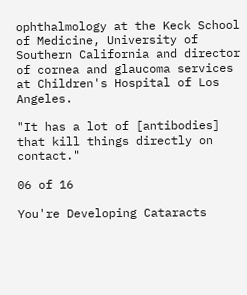ophthalmology at the Keck School of Medicine, University of Southern California and director of cornea and glaucoma services at Children's Hospital of Los Angeles.

"It has a lot of [antibodies] that kill things directly on contact."

06 of 16

You're Developing Cataracts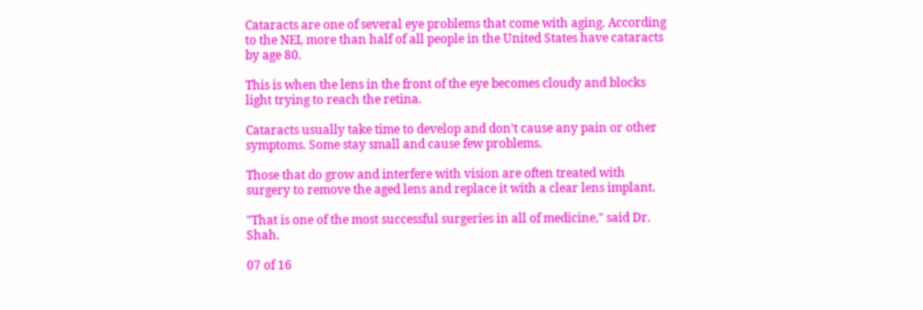Cataracts are one of several eye problems that come with aging. According to the NEI, more than half of all people in the United States have cataracts by age 80.

This is when the lens in the front of the eye becomes cloudy and blocks light trying to reach the retina.

Cataracts usually take time to develop and don't cause any pain or other symptoms. Some stay small and cause few problems.

Those that do grow and interfere with vision are often treated with surgery to remove the aged lens and replace it with a clear lens implant.

"That is one of the most successful surgeries in all of medicine," said Dr. Shah.

07 of 16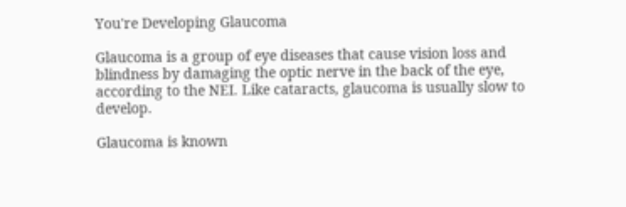You're Developing Glaucoma

Glaucoma is a group of eye diseases that cause vision loss and blindness by damaging the optic nerve in the back of the eye, according to the NEI. Like cataracts, glaucoma is usually slow to develop.

Glaucoma is known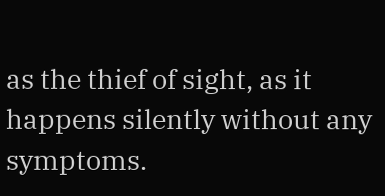as the thief of sight, as it happens silently without any symptoms.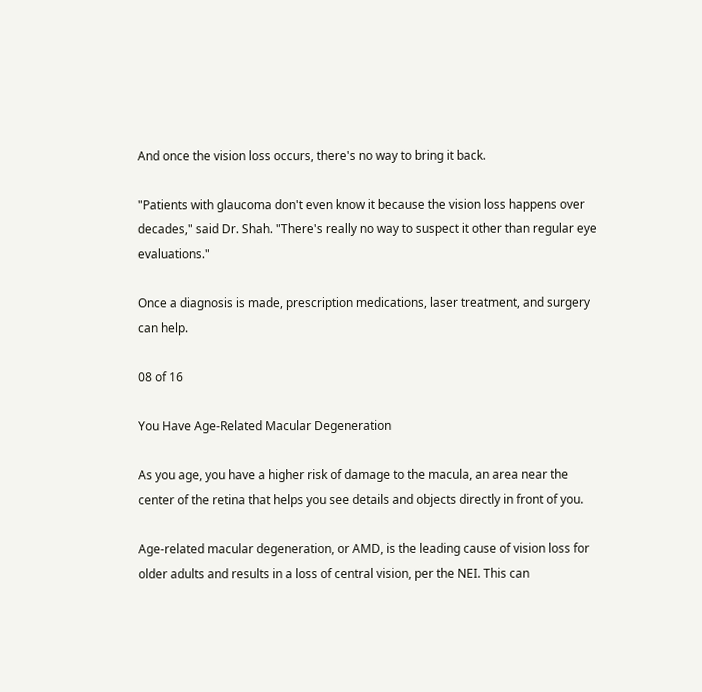And once the vision loss occurs, there's no way to bring it back.

"Patients with glaucoma don't even know it because the vision loss happens over decades," said Dr. Shah. "There's really no way to suspect it other than regular eye evaluations."

Once a diagnosis is made, prescription medications, laser treatment, and surgery can help.

08 of 16

You Have Age-Related Macular Degeneration

As you age, you have a higher risk of damage to the macula, an area near the center of the retina that helps you see details and objects directly in front of you.

Age-related macular degeneration, or AMD, is the leading cause of vision loss for older adults and results in a loss of central vision, per the NEI. This can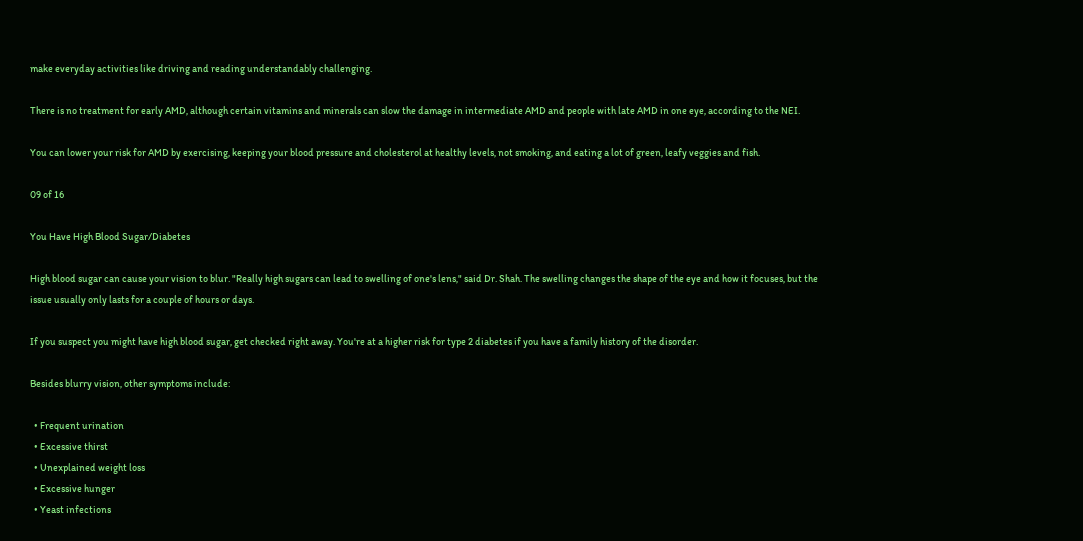make everyday activities like driving and reading understandably challenging.

There is no treatment for early AMD, although certain vitamins and minerals can slow the damage in intermediate AMD and people with late AMD in one eye, according to the NEI.

You can lower your risk for AMD by exercising, keeping your blood pressure and cholesterol at healthy levels, not smoking, and eating a lot of green, leafy veggies and fish.

09 of 16

You Have High Blood Sugar/Diabetes

High blood sugar can cause your vision to blur. "Really high sugars can lead to swelling of one's lens," said Dr. Shah. The swelling changes the shape of the eye and how it focuses, but the issue usually only lasts for a couple of hours or days.

If you suspect you might have high blood sugar, get checked right away. You're at a higher risk for type 2 diabetes if you have a family history of the disorder.

Besides blurry vision, other symptoms include:

  • Frequent urination
  • Excessive thirst
  • Unexplained weight loss
  • Excessive hunger
  • Yeast infections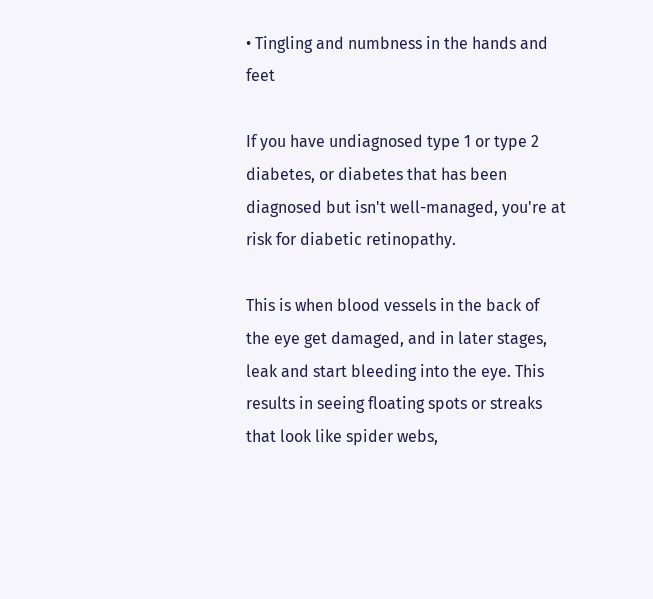• Tingling and numbness in the hands and feet

If you have undiagnosed type 1 or type 2 diabetes, or diabetes that has been diagnosed but isn't well-managed, you're at risk for diabetic retinopathy.

This is when blood vessels in the back of the eye get damaged, and in later stages, leak and start bleeding into the eye. This results in seeing floating spots or streaks that look like spider webs,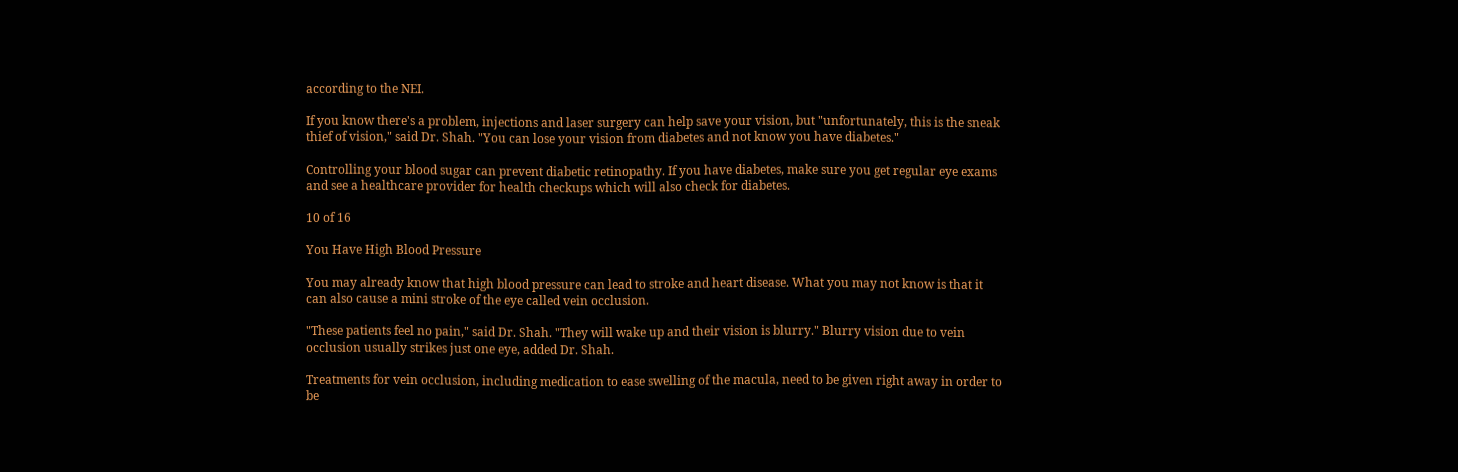according to the NEI.

If you know there's a problem, injections and laser surgery can help save your vision, but "unfortunately, this is the sneak thief of vision," said Dr. Shah. "You can lose your vision from diabetes and not know you have diabetes."

Controlling your blood sugar can prevent diabetic retinopathy. If you have diabetes, make sure you get regular eye exams and see a healthcare provider for health checkups which will also check for diabetes.

10 of 16

You Have High Blood Pressure

You may already know that high blood pressure can lead to stroke and heart disease. What you may not know is that it can also cause a mini stroke of the eye called vein occlusion.

"These patients feel no pain," said Dr. Shah. "They will wake up and their vision is blurry." Blurry vision due to vein occlusion usually strikes just one eye, added Dr. Shah.

Treatments for vein occlusion, including medication to ease swelling of the macula, need to be given right away in order to be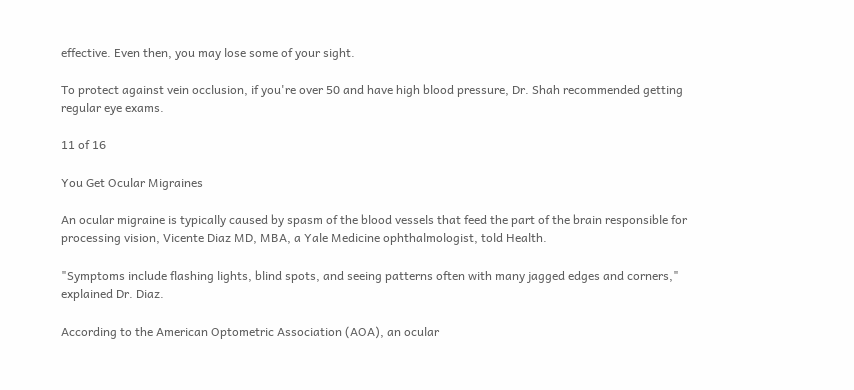effective. Even then, you may lose some of your sight.

To protect against vein occlusion, if you're over 50 and have high blood pressure, Dr. Shah recommended getting regular eye exams.

11 of 16

You Get Ocular Migraines

An ocular migraine is typically caused by spasm of the blood vessels that feed the part of the brain responsible for processing vision, Vicente Diaz MD, MBA, a Yale Medicine ophthalmologist, told Health.

"Symptoms include flashing lights, blind spots, and seeing patterns often with many jagged edges and corners," explained Dr. Diaz.

According to the American Optometric Association (AOA), an ocular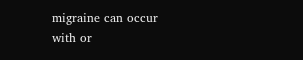migraine can occur with or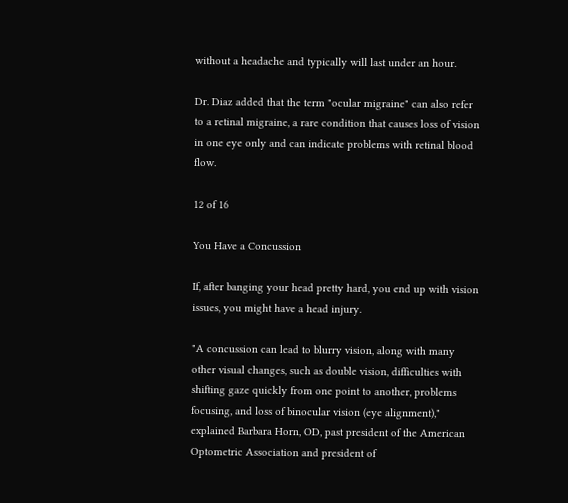without a headache and typically will last under an hour.

Dr. Diaz added that the term "ocular migraine" can also refer to a retinal migraine, a rare condition that causes loss of vision in one eye only and can indicate problems with retinal blood flow.

12 of 16

You Have a Concussion

If, after banging your head pretty hard, you end up with vision issues, you might have a head injury.

"A concussion can lead to blurry vision, along with many other visual changes, such as double vision, difficulties with shifting gaze quickly from one point to another, problems focusing, and loss of binocular vision (eye alignment)," explained Barbara Horn, OD, past president of the American Optometric Association and president of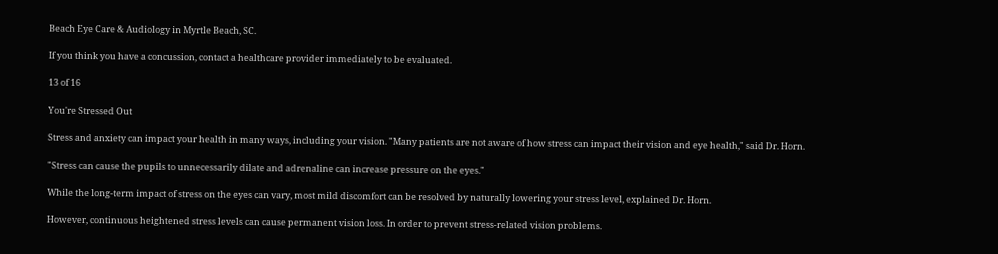Beach Eye Care & Audiology in Myrtle Beach, SC.

If you think you have a concussion, contact a healthcare provider immediately to be evaluated.

13 of 16

You're Stressed Out

Stress and anxiety can impact your health in many ways, including your vision. "Many patients are not aware of how stress can impact their vision and eye health," said Dr. Horn.

"Stress can cause the pupils to unnecessarily dilate and adrenaline can increase pressure on the eyes."

While the long-term impact of stress on the eyes can vary, most mild discomfort can be resolved by naturally lowering your stress level, explained Dr. Horn.

However, continuous heightened stress levels can cause permanent vision loss. In order to prevent stress-related vision problems.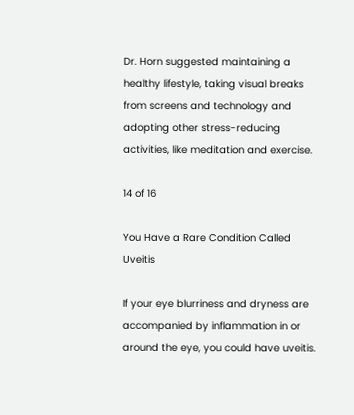Dr. Horn suggested maintaining a healthy lifestyle, taking visual breaks from screens and technology and adopting other stress-reducing activities, like meditation and exercise.

14 of 16

You Have a Rare Condition Called Uveitis

If your eye blurriness and dryness are accompanied by inflammation in or around the eye, you could have uveitis.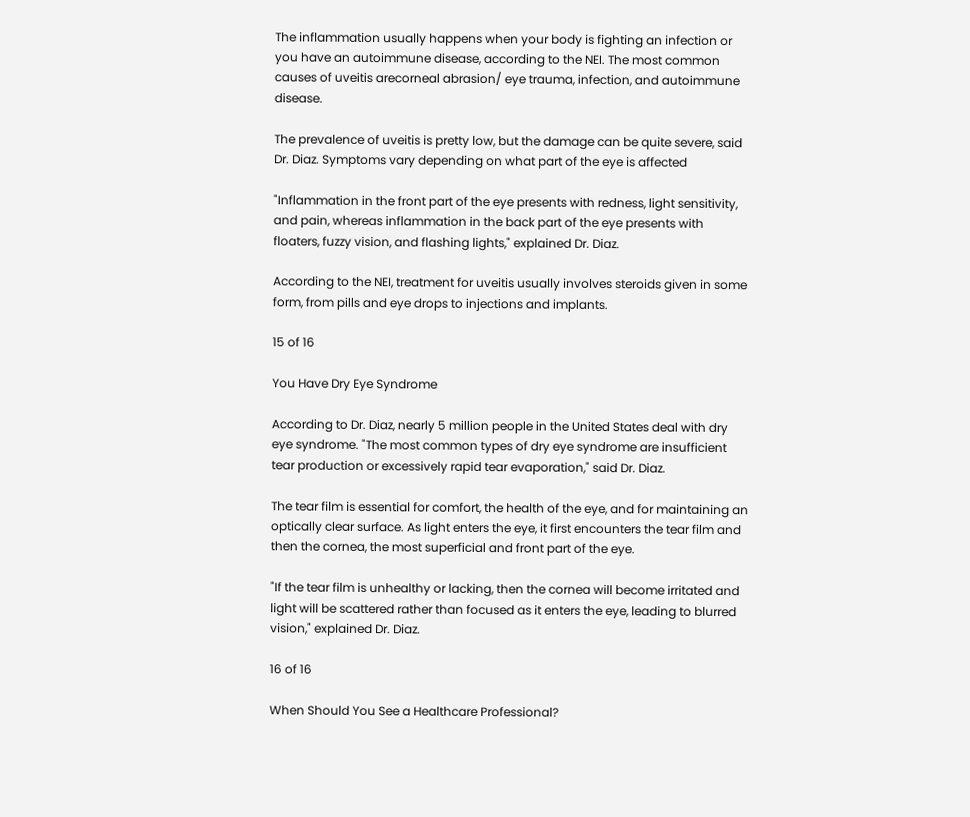The inflammation usually happens when your body is fighting an infection or you have an autoimmune disease, according to the NEI. The most common causes of uveitis arecorneal abrasion/ eye trauma, infection, and autoimmune disease.

The prevalence of uveitis is pretty low, but the damage can be quite severe, said Dr. Diaz. Symptoms vary depending on what part of the eye is affected

"Inflammation in the front part of the eye presents with redness, light sensitivity, and pain, whereas inflammation in the back part of the eye presents with floaters, fuzzy vision, and flashing lights," explained Dr. Diaz.

According to the NEI, treatment for uveitis usually involves steroids given in some form, from pills and eye drops to injections and implants.

15 of 16

You Have Dry Eye Syndrome

According to Dr. Diaz, nearly 5 million people in the United States deal with dry eye syndrome. "The most common types of dry eye syndrome are insufficient tear production or excessively rapid tear evaporation," said Dr. Diaz.

The tear film is essential for comfort, the health of the eye, and for maintaining an optically clear surface. As light enters the eye, it first encounters the tear film and then the cornea, the most superficial and front part of the eye.

"If the tear film is unhealthy or lacking, then the cornea will become irritated and light will be scattered rather than focused as it enters the eye, leading to blurred vision," explained Dr. Diaz.

16 of 16

When Should You See a Healthcare Professional?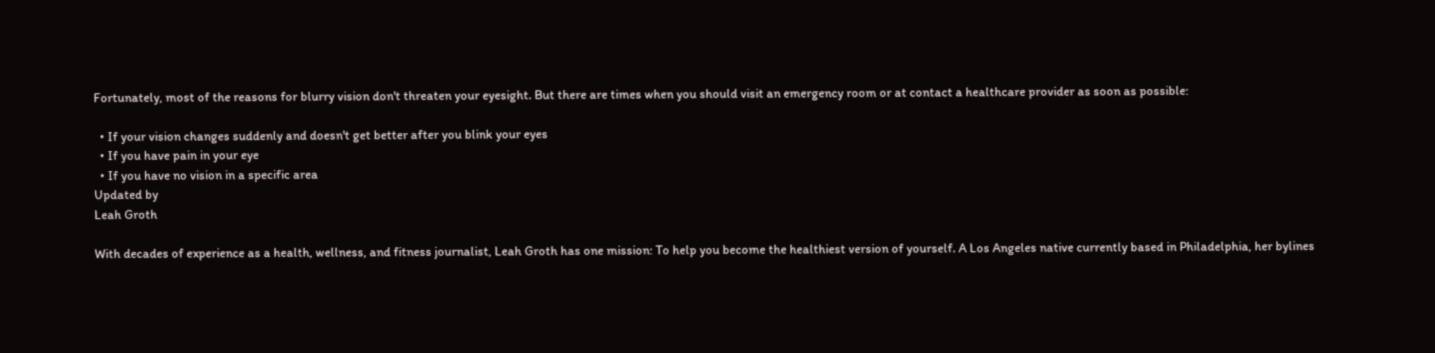Fortunately, most of the reasons for blurry vision don't threaten your eyesight. But there are times when you should visit an emergency room or at contact a healthcare provider as soon as possible:

  • If your vision changes suddenly and doesn't get better after you blink your eyes
  • If you have pain in your eye
  • If you have no vision in a specific area
Updated by
Leah Groth

With decades of experience as a health, wellness, and fitness journalist, Leah Groth has one mission: To help you become the healthiest version of yourself. A Los Angeles native currently based in Philadelphia, her bylines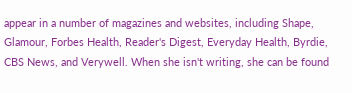appear in a number of magazines and websites, including Shape, Glamour, Forbes Health, Reader's Digest, Everyday Health, Byrdie, CBS News, and Verywell. When she isn't writing, she can be found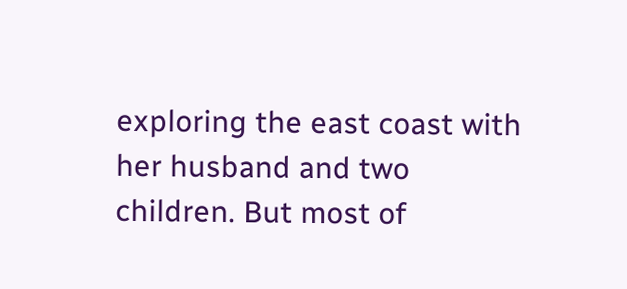exploring the east coast with her husband and two children. But most of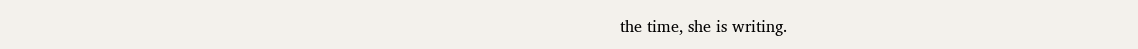the time, she is writing.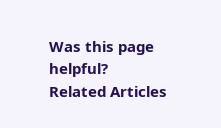Was this page helpful?
Related Articles